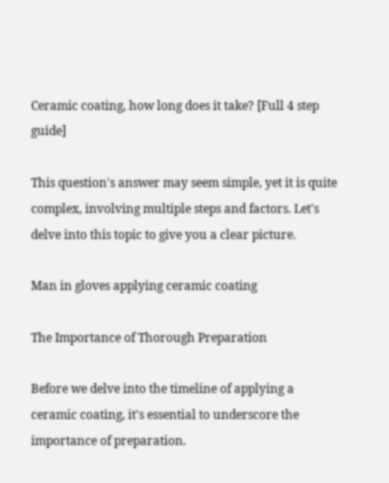Ceramic coating, how long does it take? [Full 4 step guide]

This question's answer may seem simple, yet it is quite complex, involving multiple steps and factors. Let's delve into this topic to give you a clear picture.

Man in gloves applying ceramic coating

The Importance of Thorough Preparation

Before we delve into the timeline of applying a ceramic coating, it's essential to underscore the importance of preparation.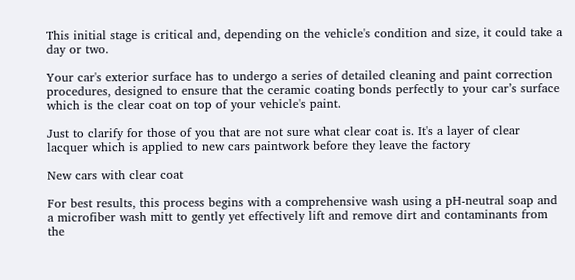This initial stage is critical and, depending on the vehicle's condition and size, it could take a day or two.

Your car's exterior surface has to undergo a series of detailed cleaning and paint correction procedures, designed to ensure that the ceramic coating bonds perfectly to your car’s surface which is the clear coat on top of your vehicle's paint.

Just to clarify for those of you that are not sure what clear coat is. It's a layer of clear lacquer which is applied to new cars paintwork before they leave the factory

New cars with clear coat

For best results, this process begins with a comprehensive wash using a pH-neutral soap and a microfiber wash mitt to gently yet effectively lift and remove dirt and contaminants from the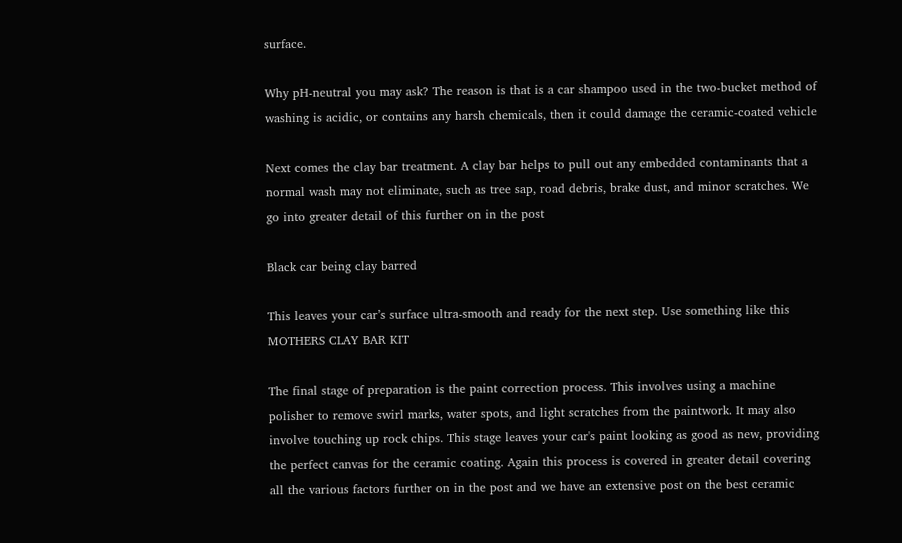surface.

Why pH-neutral you may ask? The reason is that is a car shampoo used in the two-bucket method of washing is acidic, or contains any harsh chemicals, then it could damage the ceramic-coated vehicle

Next comes the clay bar treatment. A clay bar helps to pull out any embedded contaminants that a normal wash may not eliminate, such as tree sap, road debris, brake dust, and minor scratches. We go into greater detail of this further on in the post

Black car being clay barred

This leaves your car’s surface ultra-smooth and ready for the next step. Use something like this MOTHERS CLAY BAR KIT

The final stage of preparation is the paint correction process. This involves using a machine polisher to remove swirl marks, water spots, and light scratches from the paintwork. It may also involve touching up rock chips. This stage leaves your car's paint looking as good as new, providing the perfect canvas for the ceramic coating. Again this process is covered in greater detail covering all the various factors further on in the post and we have an extensive post on the best ceramic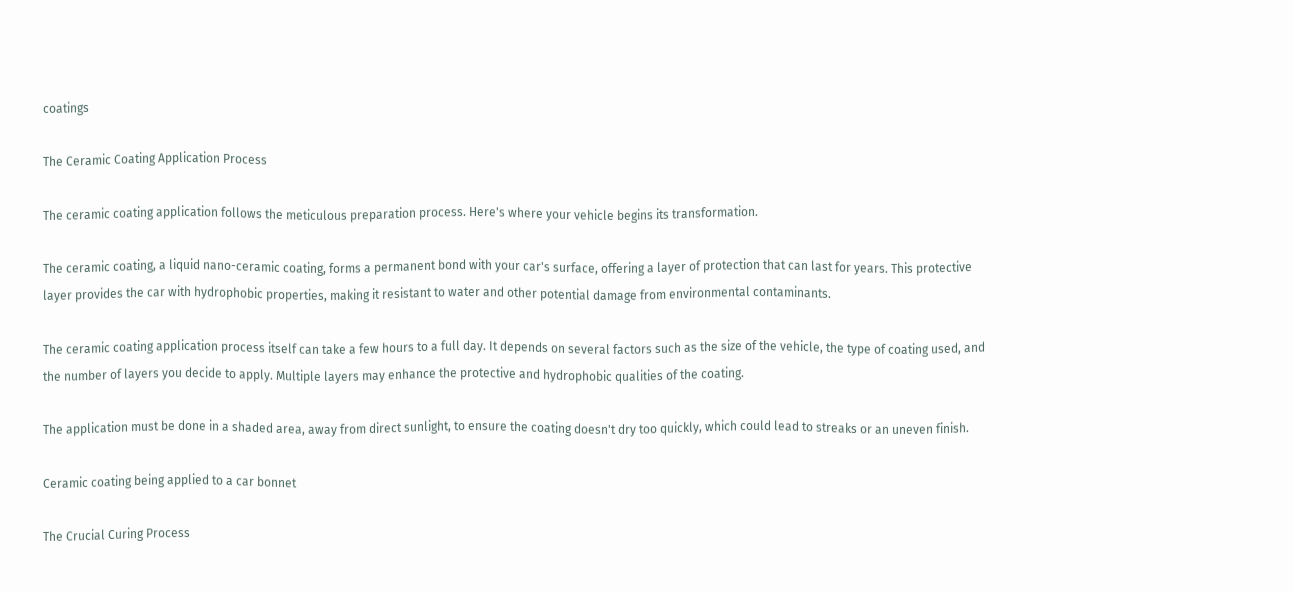coatings

The Ceramic Coating Application Process

The ceramic coating application follows the meticulous preparation process. Here's where your vehicle begins its transformation.

The ceramic coating, a liquid nano-ceramic coating, forms a permanent bond with your car's surface, offering a layer of protection that can last for years. This protective layer provides the car with hydrophobic properties, making it resistant to water and other potential damage from environmental contaminants.

The ceramic coating application process itself can take a few hours to a full day. It depends on several factors such as the size of the vehicle, the type of coating used, and the number of layers you decide to apply. Multiple layers may enhance the protective and hydrophobic qualities of the coating.

The application must be done in a shaded area, away from direct sunlight, to ensure the coating doesn't dry too quickly, which could lead to streaks or an uneven finish.

Ceramic coating being applied to a car bonnet

The Crucial Curing Process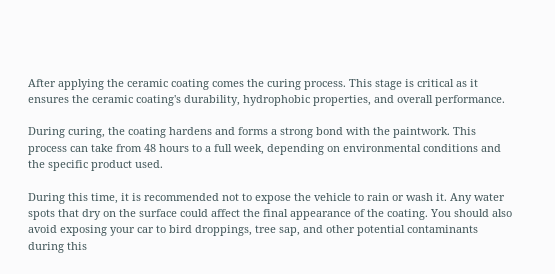After applying the ceramic coating comes the curing process. This stage is critical as it ensures the ceramic coating's durability, hydrophobic properties, and overall performance.

During curing, the coating hardens and forms a strong bond with the paintwork. This process can take from 48 hours to a full week, depending on environmental conditions and the specific product used.

During this time, it is recommended not to expose the vehicle to rain or wash it. Any water spots that dry on the surface could affect the final appearance of the coating. You should also avoid exposing your car to bird droppings, tree sap, and other potential contaminants during this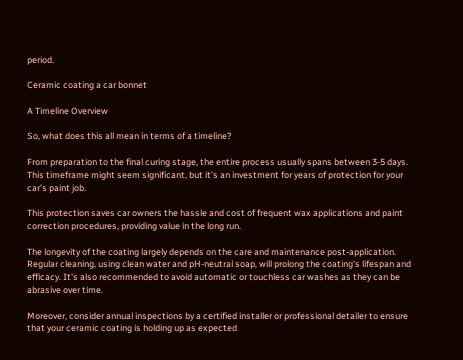period.

Ceramic coating a car bonnet

A Timeline Overview

So, what does this all mean in terms of a timeline?

From preparation to the final curing stage, the entire process usually spans between 3-5 days. This timeframe might seem significant, but it's an investment for years of protection for your car’s paint job.

This protection saves car owners the hassle and cost of frequent wax applications and paint correction procedures, providing value in the long run.

The longevity of the coating largely depends on the care and maintenance post-application. Regular cleaning, using clean water and pH-neutral soap, will prolong the coating's lifespan and efficacy. It's also recommended to avoid automatic or touchless car washes as they can be abrasive over time.

Moreover, consider annual inspections by a certified installer or professional detailer to ensure that your ceramic coating is holding up as expected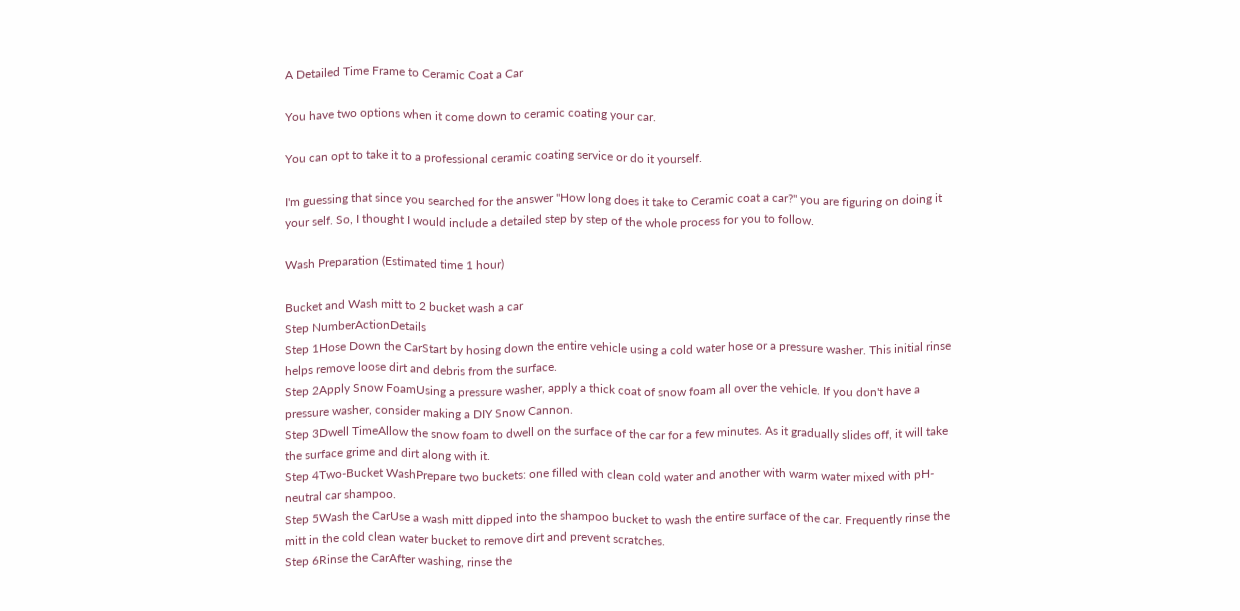A Detailed Time Frame to Ceramic Coat a Car

You have two options when it come down to ceramic coating your car.

You can opt to take it to a professional ceramic coating service or do it yourself.

I'm guessing that since you searched for the answer "How long does it take to Ceramic coat a car?" you are figuring on doing it your self. So, I thought I would include a detailed step by step of the whole process for you to follow.

Wash Preparation (Estimated time 1 hour)

Bucket and Wash mitt to 2 bucket wash a car
Step NumberActionDetails
Step 1Hose Down the CarStart by hosing down the entire vehicle using a cold water hose or a pressure washer. This initial rinse helps remove loose dirt and debris from the surface.
Step 2Apply Snow FoamUsing a pressure washer, apply a thick coat of snow foam all over the vehicle. If you don't have a pressure washer, consider making a DIY Snow Cannon.
Step 3Dwell TimeAllow the snow foam to dwell on the surface of the car for a few minutes. As it gradually slides off, it will take the surface grime and dirt along with it.
Step 4Two-Bucket WashPrepare two buckets: one filled with clean cold water and another with warm water mixed with pH-neutral car shampoo.
Step 5Wash the CarUse a wash mitt dipped into the shampoo bucket to wash the entire surface of the car. Frequently rinse the mitt in the cold clean water bucket to remove dirt and prevent scratches.
Step 6Rinse the CarAfter washing, rinse the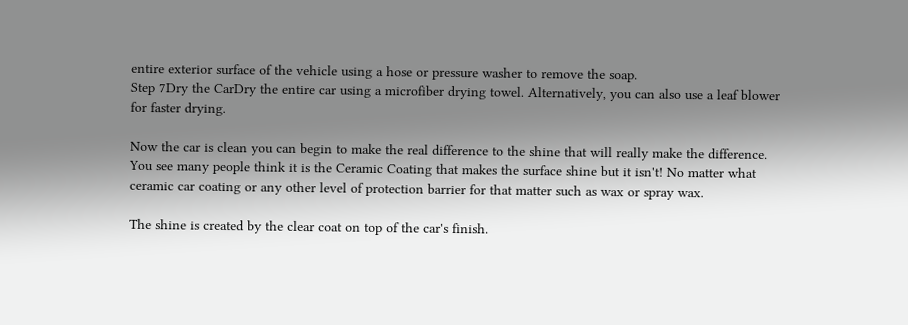entire exterior surface of the vehicle using a hose or pressure washer to remove the soap.
Step 7Dry the CarDry the entire car using a microfiber drying towel. Alternatively, you can also use a leaf blower for faster drying.

Now the car is clean you can begin to make the real difference to the shine that will really make the difference. You see many people think it is the Ceramic Coating that makes the surface shine but it isn't! No matter what ceramic car coating or any other level of protection barrier for that matter such as wax or spray wax.

The shine is created by the clear coat on top of the car's finish.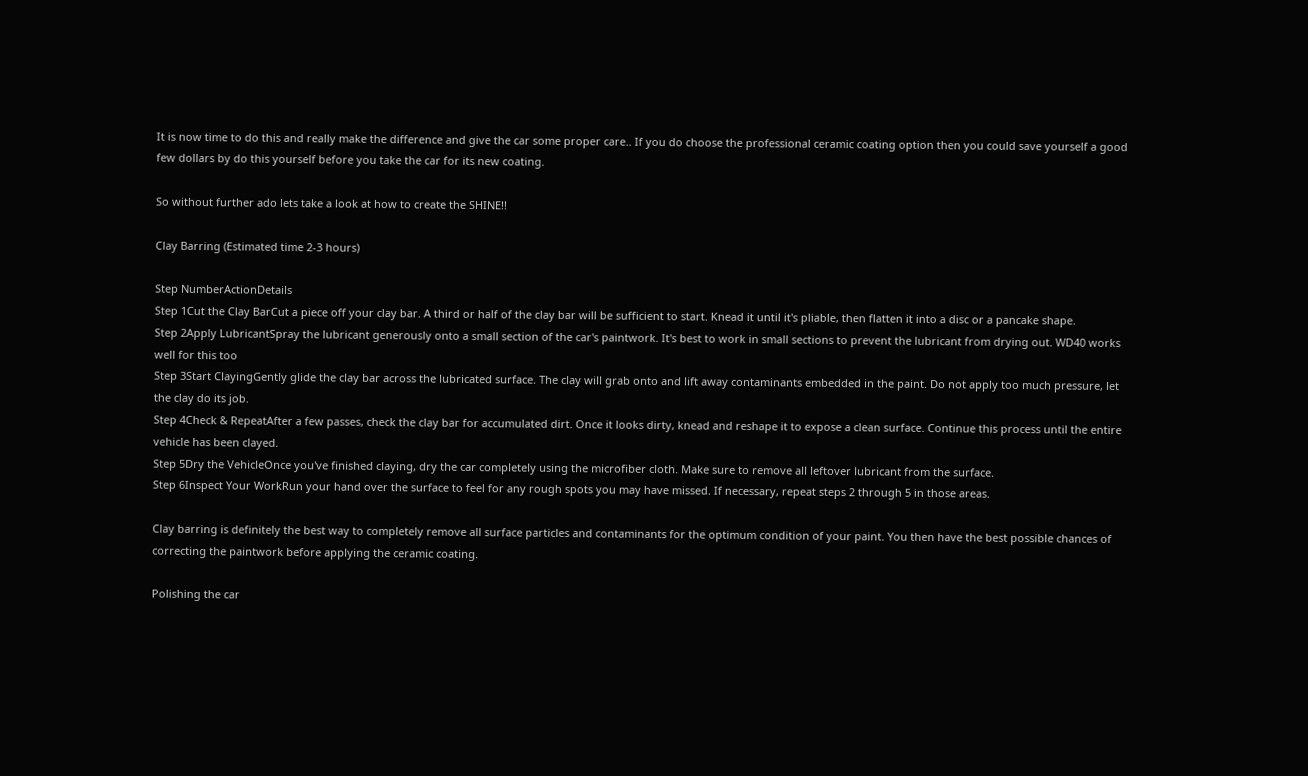It is now time to do this and really make the difference and give the car some proper care.. If you do choose the professional ceramic coating option then you could save yourself a good few dollars by do this yourself before you take the car for its new coating.

So without further ado lets take a look at how to create the SHINE!!

Clay Barring (Estimated time 2-3 hours)

Step NumberActionDetails
Step 1Cut the Clay BarCut a piece off your clay bar. A third or half of the clay bar will be sufficient to start. Knead it until it's pliable, then flatten it into a disc or a pancake shape.
Step 2Apply LubricantSpray the lubricant generously onto a small section of the car's paintwork. It's best to work in small sections to prevent the lubricant from drying out. WD40 works well for this too
Step 3Start ClayingGently glide the clay bar across the lubricated surface. The clay will grab onto and lift away contaminants embedded in the paint. Do not apply too much pressure, let the clay do its job.
Step 4Check & RepeatAfter a few passes, check the clay bar for accumulated dirt. Once it looks dirty, knead and reshape it to expose a clean surface. Continue this process until the entire vehicle has been clayed.
Step 5Dry the VehicleOnce you've finished claying, dry the car completely using the microfiber cloth. Make sure to remove all leftover lubricant from the surface.
Step 6Inspect Your WorkRun your hand over the surface to feel for any rough spots you may have missed. If necessary, repeat steps 2 through 5 in those areas.

Clay barring is definitely the best way to completely remove all surface particles and contaminants for the optimum condition of your paint. You then have the best possible chances of correcting the paintwork before applying the ceramic coating.

Polishing the car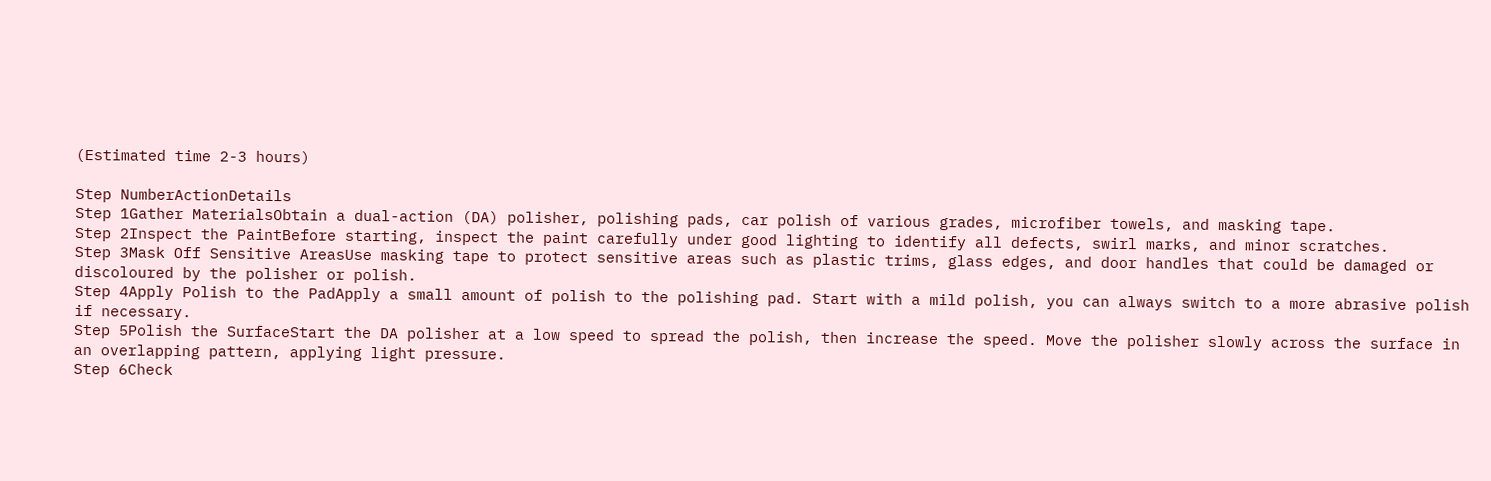(Estimated time 2-3 hours)

Step NumberActionDetails
Step 1Gather MaterialsObtain a dual-action (DA) polisher, polishing pads, car polish of various grades, microfiber towels, and masking tape.
Step 2Inspect the PaintBefore starting, inspect the paint carefully under good lighting to identify all defects, swirl marks, and minor scratches.
Step 3Mask Off Sensitive AreasUse masking tape to protect sensitive areas such as plastic trims, glass edges, and door handles that could be damaged or discoloured by the polisher or polish.
Step 4Apply Polish to the PadApply a small amount of polish to the polishing pad. Start with a mild polish, you can always switch to a more abrasive polish if necessary.
Step 5Polish the SurfaceStart the DA polisher at a low speed to spread the polish, then increase the speed. Move the polisher slowly across the surface in an overlapping pattern, applying light pressure.
Step 6Check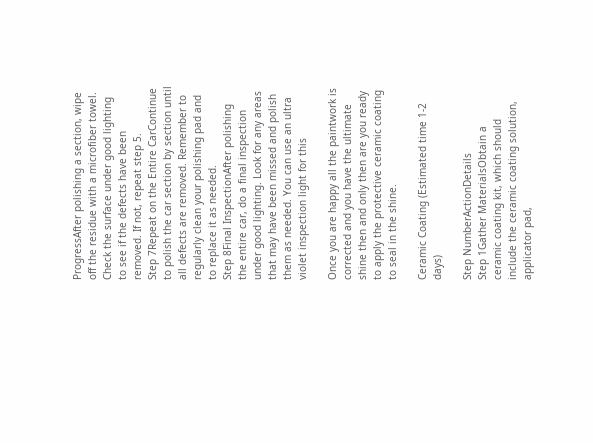ProgressAfter polishing a section, wipe off the residue with a microfiber towel. Check the surface under good lighting to see if the defects have been removed. If not, repeat step 5.
Step 7Repeat on the Entire CarContinue to polish the car section by section until all defects are removed. Remember to regularly clean your polishing pad and to replace it as needed.
Step 8Final InspectionAfter polishing the entire car, do a final inspection under good lighting. Look for any areas that may have been missed and polish them as needed. You can use an ultra violet inspection light for this

Once you are happy all the paintwork is corrected and you have the ultimate shine then and only then are you ready to apply the protective ceramic coating to seal in the shine.

Ceramic Coating (Estimated time 1-2 days)

Step NumberActionDetails
Step 1Gather MaterialsObtain a ceramic coating kit, which should include the ceramic coating solution, applicator pad,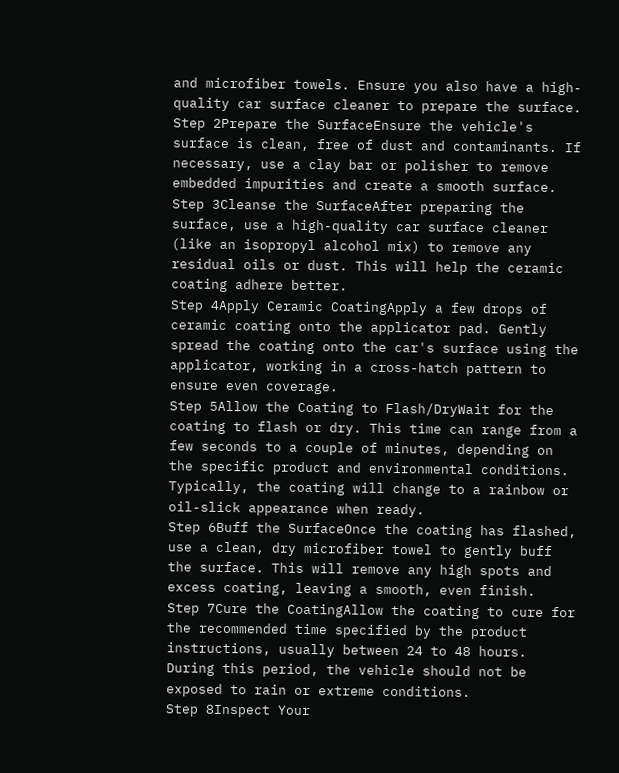and microfiber towels. Ensure you also have a high-quality car surface cleaner to prepare the surface.
Step 2Prepare the SurfaceEnsure the vehicle's surface is clean, free of dust and contaminants. If necessary, use a clay bar or polisher to remove embedded impurities and create a smooth surface.
Step 3Cleanse the SurfaceAfter preparing the surface, use a high-quality car surface cleaner (like an isopropyl alcohol mix) to remove any residual oils or dust. This will help the ceramic coating adhere better.
Step 4Apply Ceramic CoatingApply a few drops of ceramic coating onto the applicator pad. Gently spread the coating onto the car's surface using the applicator, working in a cross-hatch pattern to ensure even coverage.
Step 5Allow the Coating to Flash/DryWait for the coating to flash or dry. This time can range from a few seconds to a couple of minutes, depending on the specific product and environmental conditions. Typically, the coating will change to a rainbow or oil-slick appearance when ready.
Step 6Buff the SurfaceOnce the coating has flashed, use a clean, dry microfiber towel to gently buff the surface. This will remove any high spots and excess coating, leaving a smooth, even finish.
Step 7Cure the CoatingAllow the coating to cure for the recommended time specified by the product instructions, usually between 24 to 48 hours. During this period, the vehicle should not be exposed to rain or extreme conditions.
Step 8Inspect Your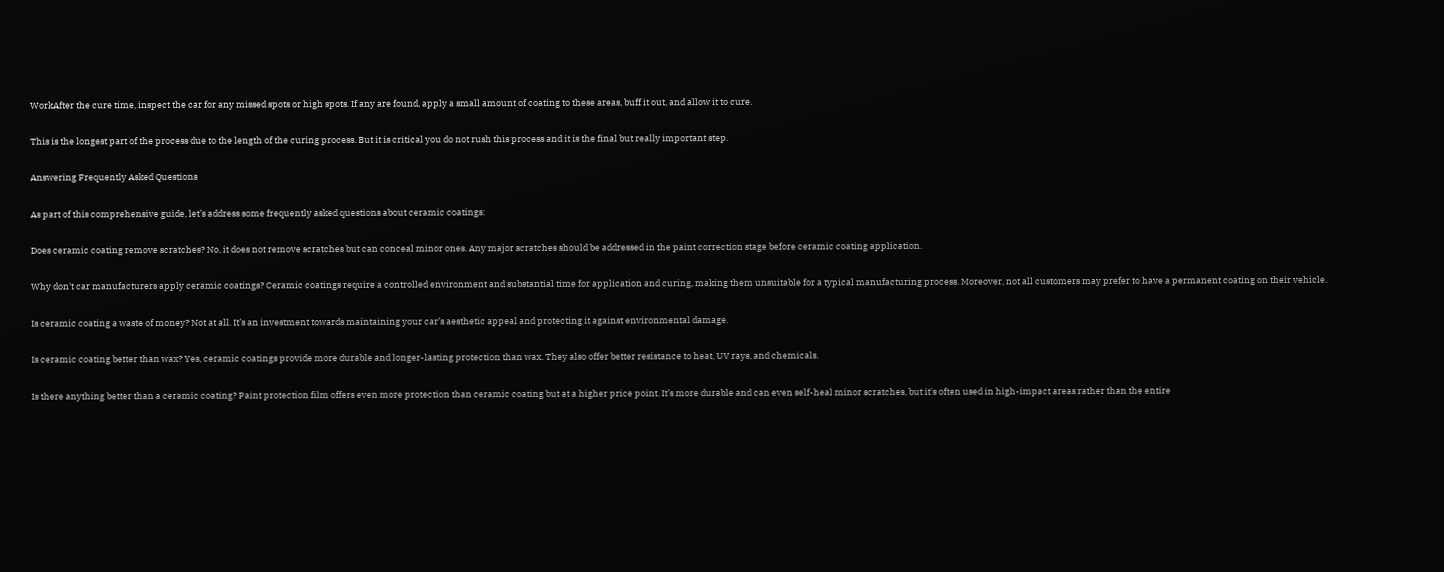WorkAfter the cure time, inspect the car for any missed spots or high spots. If any are found, apply a small amount of coating to these areas, buff it out, and allow it to cure.

This is the longest part of the process due to the length of the curing process. But it is critical you do not rush this process and it is the final but really important step.

Answering Frequently Asked Questions

As part of this comprehensive guide, let’s address some frequently asked questions about ceramic coatings:

Does ceramic coating remove scratches? No, it does not remove scratches but can conceal minor ones. Any major scratches should be addressed in the paint correction stage before ceramic coating application.

Why don't car manufacturers apply ceramic coatings? Ceramic coatings require a controlled environment and substantial time for application and curing, making them unsuitable for a typical manufacturing process. Moreover, not all customers may prefer to have a permanent coating on their vehicle.

Is ceramic coating a waste of money? Not at all. It’s an investment towards maintaining your car’s aesthetic appeal and protecting it against environmental damage.

Is ceramic coating better than wax? Yes, ceramic coatings provide more durable and longer-lasting protection than wax. They also offer better resistance to heat, UV rays, and chemicals.

Is there anything better than a ceramic coating? Paint protection film offers even more protection than ceramic coating but at a higher price point. It’s more durable and can even self-heal minor scratches, but it's often used in high-impact areas rather than the entire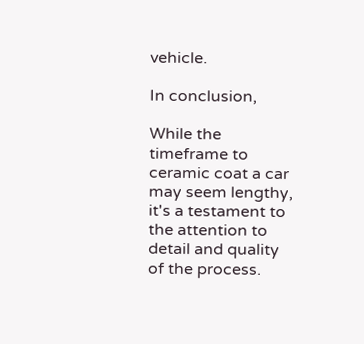vehicle.

In conclusion,

While the timeframe to ceramic coat a car may seem lengthy, it's a testament to the attention to detail and quality of the process.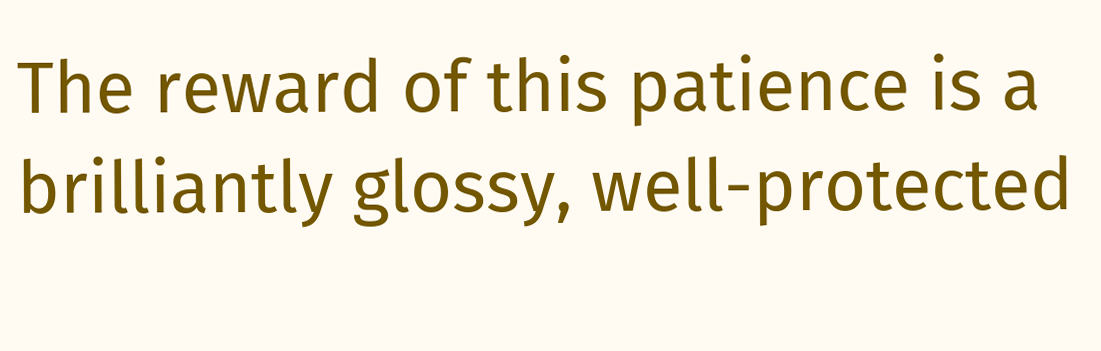The reward of this patience is a brilliantly glossy, well-protected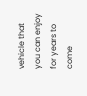vehicle that you can enjoy for years to come